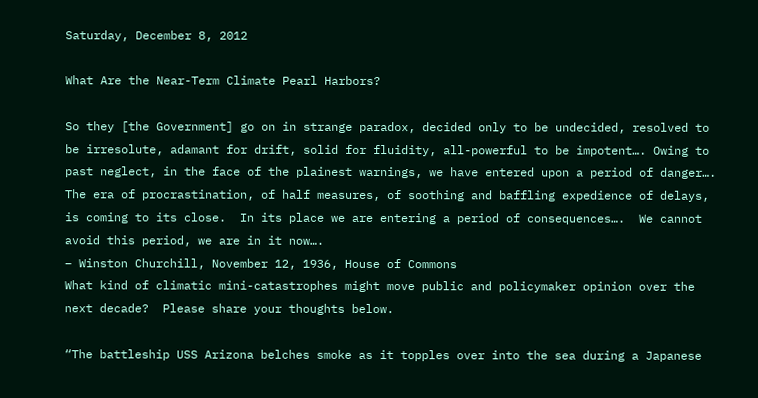Saturday, December 8, 2012

What Are the Near-Term Climate Pearl Harbors?

So they [the Government] go on in strange paradox, decided only to be undecided, resolved to be irresolute, adamant for drift, solid for fluidity, all-powerful to be impotent…. Owing to past neglect, in the face of the plainest warnings, we have entered upon a period of danger….  The era of procrastination, of half measures, of soothing and baffling expedience of delays, is coming to its close.  In its place we are entering a period of consequences….  We cannot avoid this period, we are in it now….
– Winston Churchill, November 12, 1936, House of Commons
What kind of climatic mini-catastrophes might move public and policymaker opinion over the next decade?  Please share your thoughts below.

“The battleship USS Arizona belches smoke as it topples over into the sea during a Japanese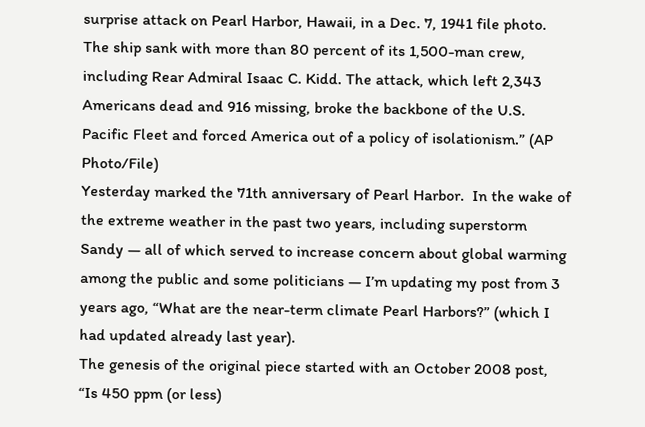surprise attack on Pearl Harbor, Hawaii, in a Dec. 7, 1941 file photo. The ship sank with more than 80 percent of its 1,500-man crew, including Rear Admiral Isaac C. Kidd. The attack, which left 2,343 Americans dead and 916 missing, broke the backbone of the U.S. Pacific Fleet and forced America out of a policy of isolationism.” (AP Photo/File)
Yesterday marked the 71th anniversary of Pearl Harbor.  In the wake of the extreme weather in the past two years, including superstorm Sandy — all of which served to increase concern about global warming among the public and some politicians — I’m updating my post from 3 years ago, “What are the near-term climate Pearl Harbors?” (which I had updated already last year).
The genesis of the original piece started with an October 2008 post, “Is 450 ppm (or less)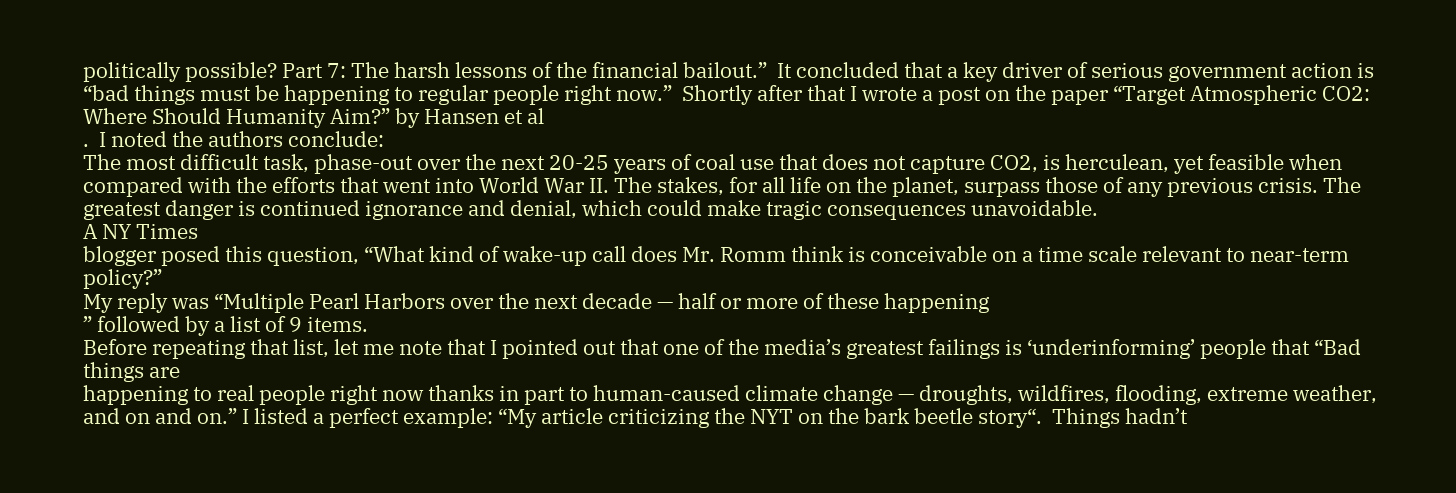politically possible? Part 7: The harsh lessons of the financial bailout.”  It concluded that a key driver of serious government action is “bad things must be happening to regular people right now.”  Shortly after that I wrote a post on the paper “Target Atmospheric CO2: Where Should Humanity Aim?” by Hansen et al
.  I noted the authors conclude:
The most difficult task, phase-out over the next 20-25 years of coal use that does not capture CO2, is herculean, yet feasible when compared with the efforts that went into World War II. The stakes, for all life on the planet, surpass those of any previous crisis. The greatest danger is continued ignorance and denial, which could make tragic consequences unavoidable.
A NY Times
blogger posed this question, “What kind of wake-up call does Mr. Romm think is conceivable on a time scale relevant to near-term policy?”
My reply was “Multiple Pearl Harbors over the next decade — half or more of these happening
” followed by a list of 9 items.
Before repeating that list, let me note that I pointed out that one of the media’s greatest failings is ‘underinforming’ people that “Bad things are
happening to real people right now thanks in part to human-caused climate change — droughts, wildfires, flooding, extreme weather, and on and on.” I listed a perfect example: “My article criticizing the NYT on the bark beetle story“.  Things hadn’t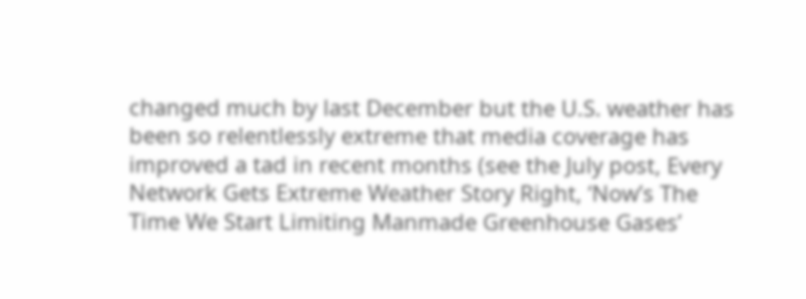changed much by last December but the U.S. weather has been so relentlessly extreme that media coverage has improved a tad in recent months (see the July post, Every Network Gets Extreme Weather Story Right, ‘Now’s The Time We Start Limiting Manmade Greenhouse Gases’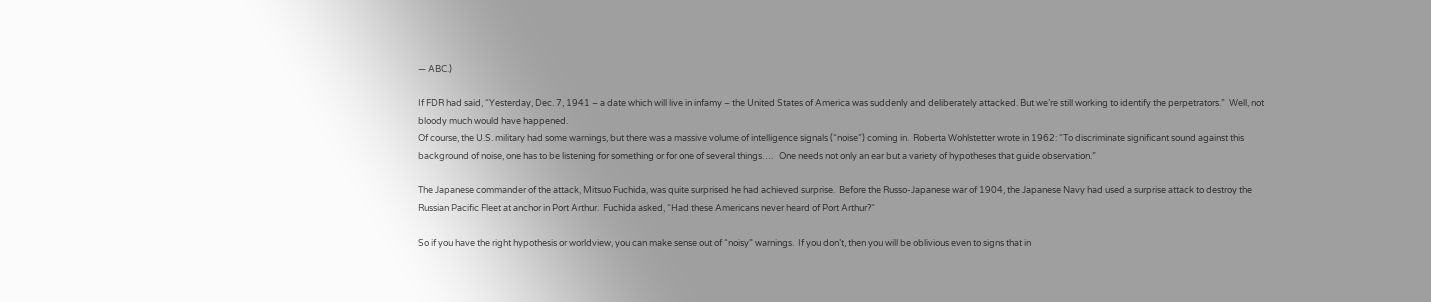— ABC.)

If FDR had said, “Yesterday, Dec. 7, 1941 – a date which will live in infamy – the United States of America was suddenly and deliberately attacked. But we’re still working to identify the perpetrators.”  Well, not bloody much would have happened.
Of course, the U.S. military had some warnings, but there was a massive volume of intelligence signals (“noise”) coming in.  Roberta Wohlstetter wrote in 1962: “To discriminate significant sound against this background of noise, one has to be listening for something or for one of several things….   One needs not only an ear but a variety of hypotheses that guide observation.”

The Japanese commander of the attack, Mitsuo Fuchida, was quite surprised he had achieved surprise.  Before the Russo-Japanese war of 1904, the Japanese Navy had used a surprise attack to destroy the Russian Pacific Fleet at anchor in Port Arthur.  Fuchida asked, “Had these Americans never heard of Port Arthur?“

So if you have the right hypothesis or worldview, you can make sense out of “noisy” warnings.  If you don’t, then you will be oblivious even to signs that in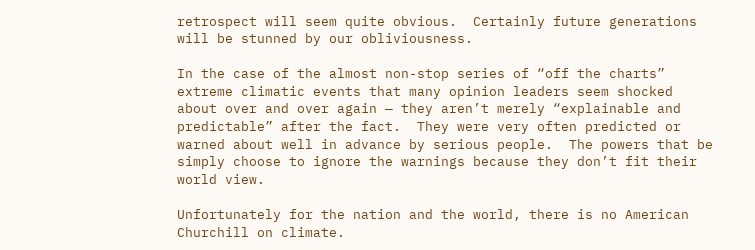retrospect will seem quite obvious.  Certainly future generations will be stunned by our obliviousness.

In the case of the almost non-stop series of “off the charts” extreme climatic events that many opinion leaders seem shocked about over and over again — they aren’t merely “explainable and predictable” after the fact.  They were very often predicted or warned about well in advance by serious people.  The powers that be simply choose to ignore the warnings because they don’t fit their world view.

Unfortunately for the nation and the world, there is no American Churchill on climate.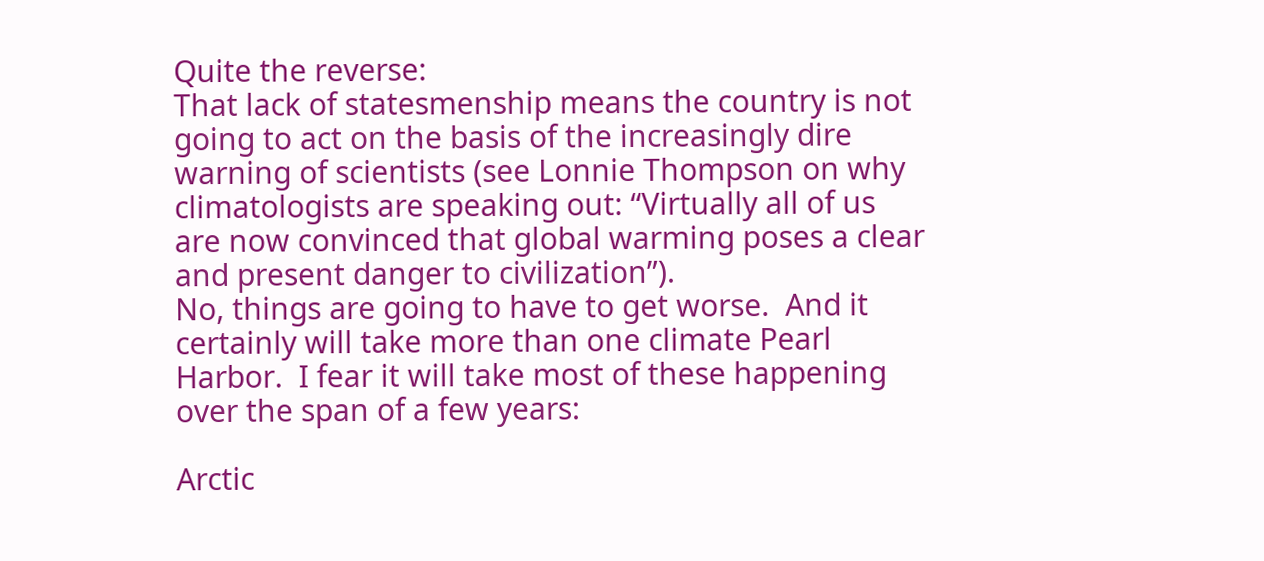Quite the reverse:
That lack of statesmenship means the country is not going to act on the basis of the increasingly dire warning of scientists (see Lonnie Thompson on why climatologists are speaking out: “Virtually all of us are now convinced that global warming poses a clear and present danger to civilization”).
No, things are going to have to get worse.  And it certainly will take more than one climate Pearl Harbor.  I fear it will take most of these happening over the span of a few years:

Arctic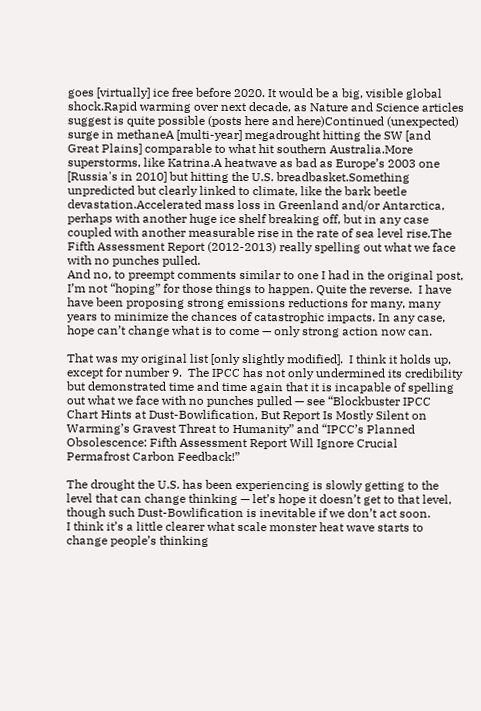goes [virtually] ice free before 2020. It would be a big, visible global shock.Rapid warming over next decade, as Nature and Science articles suggest is quite possible (posts here and here)Continued (unexpected) surge in methaneA [multi-year] megadrought hitting the SW [and Great Plains] comparable to what hit southern Australia.More superstorms, like Katrina.A heatwave as bad as Europe’s 2003 one [Russia's in 2010] but hitting the U.S. breadbasket.Something unpredicted but clearly linked to climate, like the bark beetle devastation.Accelerated mass loss in Greenland and/or Antarctica, perhaps with another huge ice shelf breaking off, but in any case coupled with another measurable rise in the rate of sea level rise.The Fifth Assessment Report (2012-2013) really spelling out what we face with no punches pulled.
And no, to preempt comments similar to one I had in the original post, I’m not “hoping” for those things to happen. Quite the reverse.  I have have been proposing strong emissions reductions for many, many years to minimize the chances of catastrophic impacts. In any case, hope can’t change what is to come — only strong action now can.

That was my original list [only slightly modified].  I think it holds up, except for number 9.  The IPCC has not only undermined its credibility but demonstrated time and time again that it is incapable of spelling out what we face with no punches pulled — see “Blockbuster IPCC Chart Hints at Dust-Bowlification, But Report Is Mostly Silent on Warming’s Gravest Threat to Humanity” and “IPCC’s Planned Obsolescence: Fifth Assessment Report Will Ignore Crucial Permafrost Carbon Feedback!”

The drought the U.S. has been experiencing is slowly getting to the level that can change thinking — let’s hope it doesn’t get to that level, though such Dust-Bowlification is inevitable if we don’t act soon.
I think it’s a little clearer what scale monster heat wave starts to change people’s thinking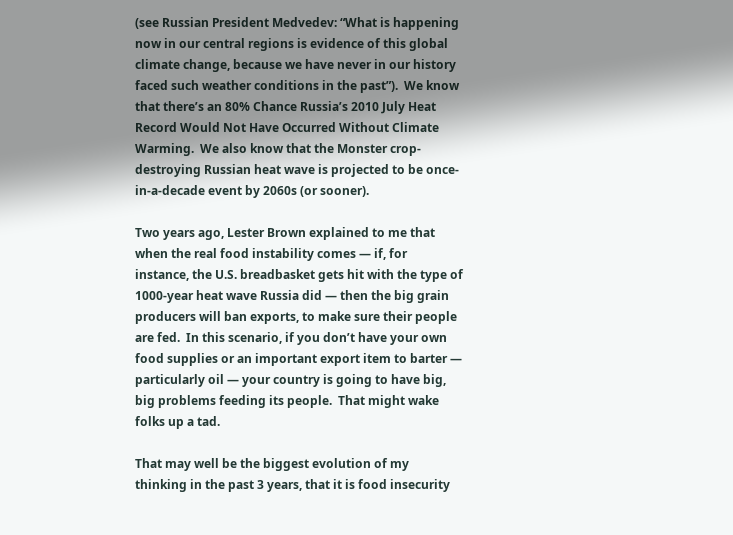(see Russian President Medvedev: “What is happening now in our central regions is evidence of this global climate change, because we have never in our history faced such weather conditions in the past”).  We know that there’s an 80% Chance Russia’s 2010 July Heat Record Would Not Have Occurred Without Climate Warming.  We also know that the Monster crop-destroying Russian heat wave is projected to be once-in-a-decade event by 2060s (or sooner).

Two years ago, Lester Brown explained to me that when the real food instability comes — if, for instance, the U.S. breadbasket gets hit with the type of 1000-year heat wave Russia did — then the big grain producers will ban exports, to make sure their people are fed.  In this scenario, if you don’t have your own food supplies or an important export item to barter — particularly oil — your country is going to have big, big problems feeding its people.  That might wake folks up a tad.

That may well be the biggest evolution of my thinking in the past 3 years, that it is food insecurity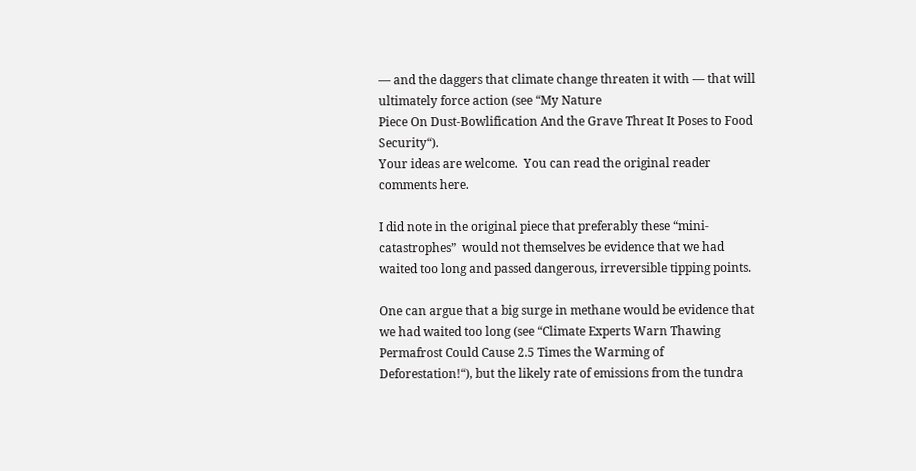— and the daggers that climate change threaten it with — that will ultimately force action (see “My Nature
Piece On Dust-Bowlification And the Grave Threat It Poses to Food Security“).
Your ideas are welcome.  You can read the original reader comments here.

I did note in the original piece that preferably these “mini-catastrophes”  would not themselves be evidence that we had waited too long and passed dangerous, irreversible tipping points.

One can argue that a big surge in methane would be evidence that we had waited too long (see “Climate Experts Warn Thawing Permafrost Could Cause 2.5 Times the Warming of Deforestation!“), but the likely rate of emissions from the tundra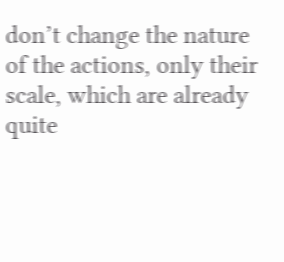don’t change the nature of the actions, only their scale, which are already quite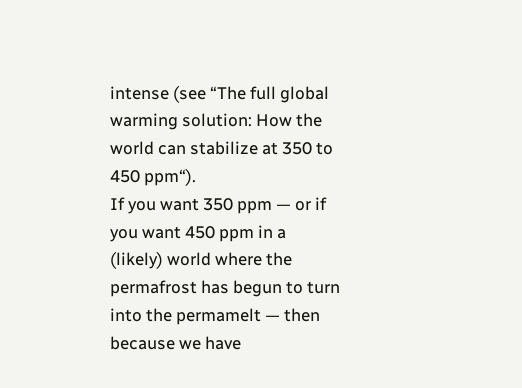intense (see “The full global warming solution: How the world can stabilize at 350 to 450 ppm“).
If you want 350 ppm — or if you want 450 ppm in a (likely) world where the permafrost has begun to turn into the permamelt — then because we have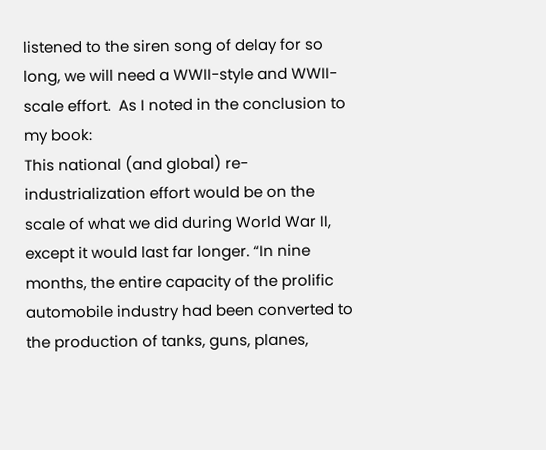listened to the siren song of delay for so long, we will need a WWII-style and WWII-scale effort.  As I noted in the conclusion to my book:
This national (and global) re-industrialization effort would be on the scale of what we did during World War II, except it would last far longer. “In nine months, the entire capacity of the prolific automobile industry had been converted to the production of tanks, guns, planes,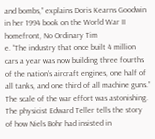and bombs,” explains Doris Kearns Goodwin in her 1994 book on the World War II homefront, No Ordinary Tim
e. “The industry that once built 4 million cars a year was now building three fourths of the nation’s aircraft engines, one half of all tanks, and one third of all machine guns.”
The scale of the war effort was astonishing. The physicist Edward Teller tells the story of how Niels Bohr had insisted in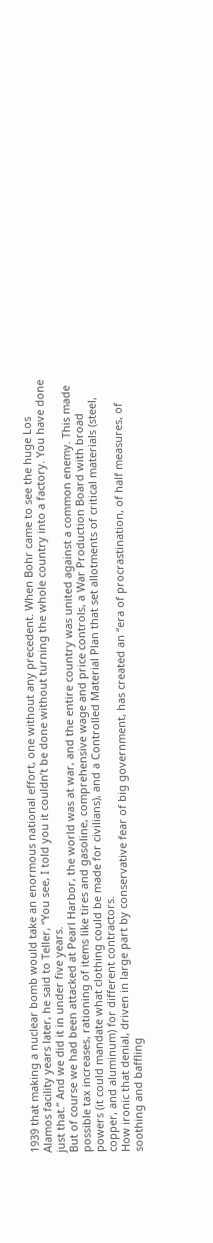1939 that making a nuclear bomb would take an enormous national effort, one without any precedent. When Bohr came to see the huge Los Alamos facility years later, he said to Teller, “You see, I told you it couldn’t be done without turning the whole country into a factory. You have done just that.” And we did it in under five years.
But of course we had been attacked at Pearl Harbor, the world was at war, and the entire country was united against a common enemy. This made possible tax increases, rationing of items like tires and gasoline, comprehensive wage and price controls, a War Production Board with broad powers (it could mandate what clothing could be made for civilians), and a Controlled Material Plan that set allotments of critical materials (steel, copper, and aluminum) for different contractors.
How ironic that denial, driven in large part by conservative fear of big government, has created an “era of procrastination, of half measures, of soothing and baffling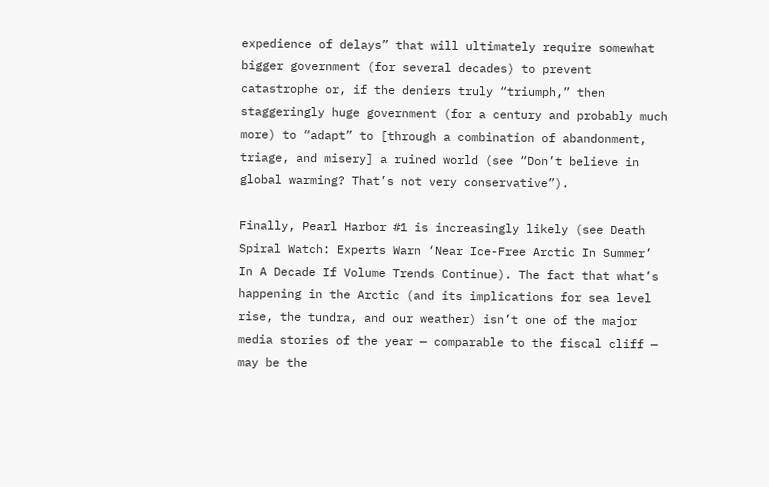expedience of delays” that will ultimately require somewhat bigger government (for several decades) to prevent catastrophe or, if the deniers truly “triumph,” then staggeringly huge government (for a century and probably much more) to “adapt” to [through a combination of abandonment, triage, and misery] a ruined world (see “Don’t believe in global warming? That’s not very conservative”).

Finally, Pearl Harbor #1 is increasingly likely (see Death Spiral Watch: Experts Warn ‘Near Ice-Free Arctic In Summer’ In A Decade If Volume Trends Continue). The fact that what’s happening in the Arctic (and its implications for sea level rise, the tundra, and our weather) isn’t one of the major media stories of the year — comparable to the fiscal cliff — may be the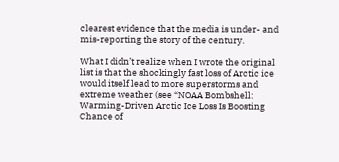clearest evidence that the media is under- and mis-reporting the story of the century.

What I didn’t realize when I wrote the original list is that the shockingly fast loss of Arctic ice would itself lead to more superstorms and extreme weather (see “NOAA Bombshell: Warming-Driven Arctic Ice Loss Is Boosting Chance of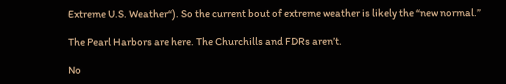Extreme U.S. Weather“). So the current bout of extreme weather is likely the “new normal.”

The Pearl Harbors are here. The Churchills and FDRs aren’t.

No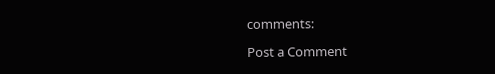comments:

Post a Comment